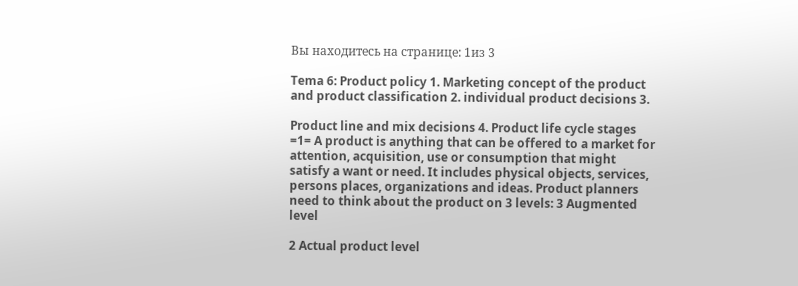Вы находитесь на странице: 1из 3

Tema 6: Product policy 1. Marketing concept of the product and product classification 2. individual product decisions 3.

Product line and mix decisions 4. Product life cycle stages =1= A product is anything that can be offered to a market for attention, acquisition, use or consumption that might satisfy a want or need. It includes physical objects, services, persons places, organizations and ideas. Product planners need to think about the product on 3 levels: 3 Augmented level

2 Actual product level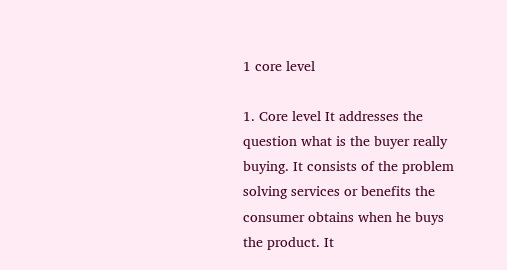1 core level

1. Core level It addresses the question what is the buyer really buying. It consists of the problem solving services or benefits the consumer obtains when he buys the product. It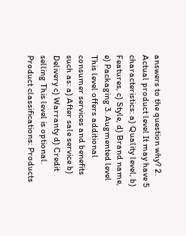answers to the question why? 2. Actual product level It may have 5 characteristics: a) Quality level, b) Features, c) Style, d) Brand name, e) Packaging 3. Augmented level This level offers additional consumer services and benefits such as: a) After sale service b) Delivery c) Warranty d) Credit selling This level is optional. Product classifications: Products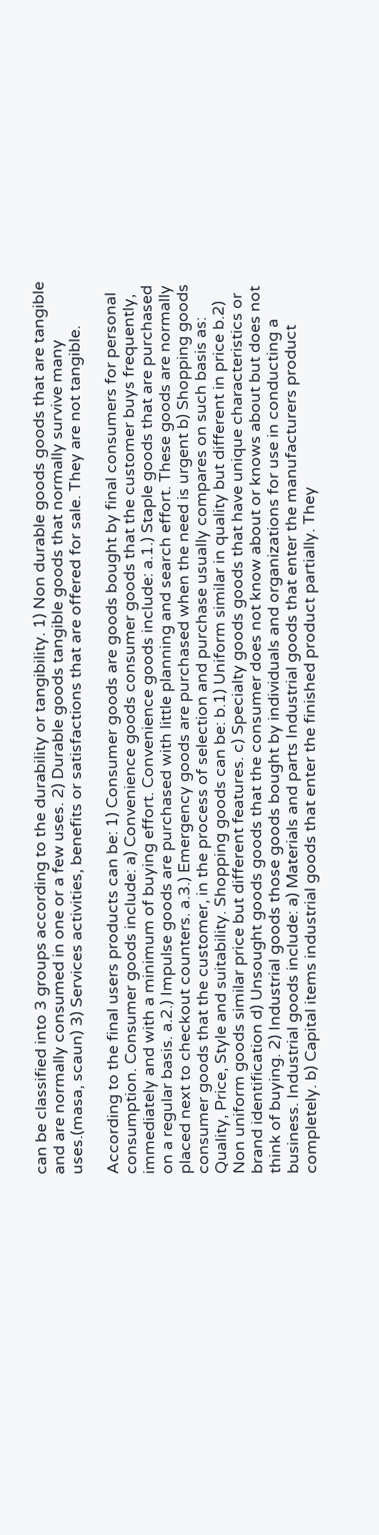can be classified into 3 groups according to the durability or tangibility. 1) Non durable goods goods that are tangible and are normally consumed in one or a few uses. 2) Durable goods tangible goods that normally survive many uses.(masa, scaun) 3) Services activities, benefits or satisfactions that are offered for sale. They are not tangible.

According to the final users products can be: 1) Consumer goods are goods bought by final consumers for personal consumption. Consumer goods include: a) Convenience goods consumer goods that the customer buys frequently, immediately and with a minimum of buying effort. Convenience goods include: a.1.) Staple goods that are purchased on a regular basis. a.2.) Impulse goods are purchased with little planning and search effort. These goods are normally placed next to checkout counters. a.3.) Emergency goods are purchased when the need is urgent b) Shopping goods consumer goods that the customer, in the process of selection and purchase usually compares on such basis as: Quality, Price, Style and suitability. Shopping goods can be: b.1) Uniform similar in quality but different in price b.2) Non uniform goods similar price but different features. c) Specialty goods goods that have unique characteristics or brand identification d) Unsought goods goods that the consumer does not know about or knows about but does not think of buying. 2) Industrial goods those goods bought by individuals and organizations for use in conducting a business. Industrial goods include: a) Materials and parts Industrial goods that enter the manufacturers product completely. b) Capital items industrial goods that enter the finished product partially. They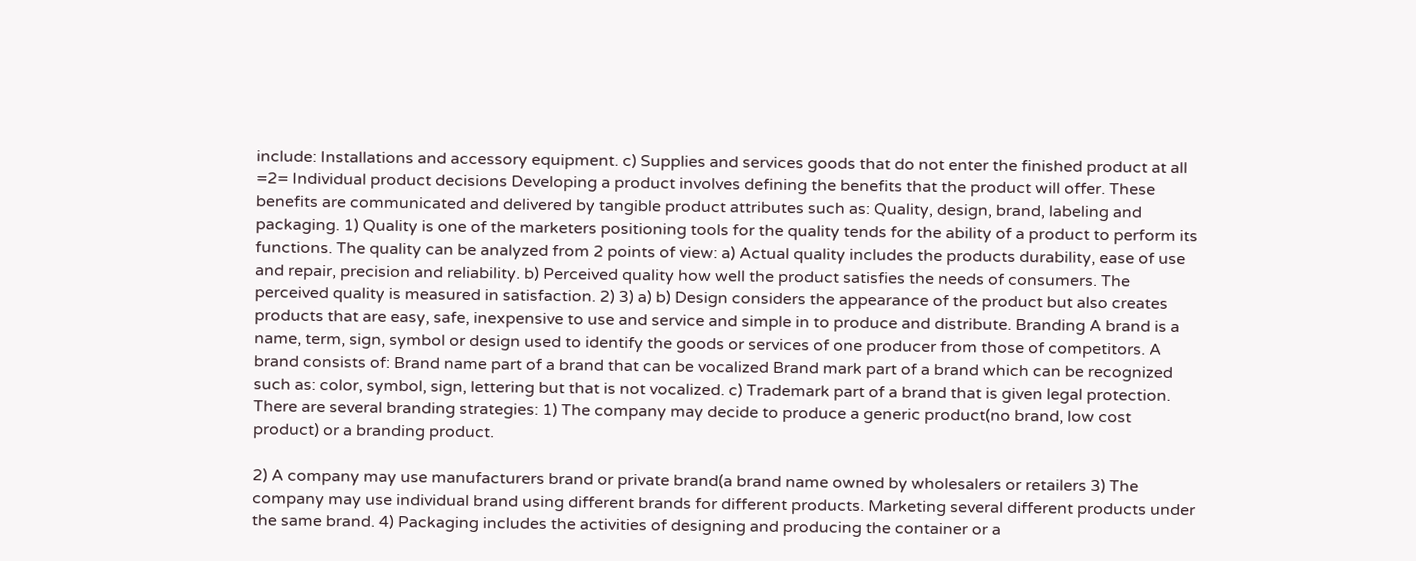include: Installations and accessory equipment. c) Supplies and services goods that do not enter the finished product at all =2= Individual product decisions Developing a product involves defining the benefits that the product will offer. These benefits are communicated and delivered by tangible product attributes such as: Quality, design, brand, labeling and packaging. 1) Quality is one of the marketers positioning tools for the quality tends for the ability of a product to perform its functions. The quality can be analyzed from 2 points of view: a) Actual quality includes the products durability, ease of use and repair, precision and reliability. b) Perceived quality how well the product satisfies the needs of consumers. The perceived quality is measured in satisfaction. 2) 3) a) b) Design considers the appearance of the product but also creates products that are easy, safe, inexpensive to use and service and simple in to produce and distribute. Branding A brand is a name, term, sign, symbol or design used to identify the goods or services of one producer from those of competitors. A brand consists of: Brand name part of a brand that can be vocalized Brand mark part of a brand which can be recognized such as: color, symbol, sign, lettering but that is not vocalized. c) Trademark part of a brand that is given legal protection. There are several branding strategies: 1) The company may decide to produce a generic product(no brand, low cost product) or a branding product.

2) A company may use manufacturers brand or private brand(a brand name owned by wholesalers or retailers 3) The company may use individual brand using different brands for different products. Marketing several different products under the same brand. 4) Packaging includes the activities of designing and producing the container or a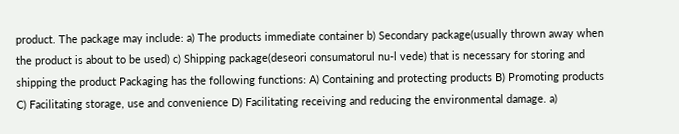product. The package may include: a) The products immediate container b) Secondary package(usually thrown away when the product is about to be used) c) Shipping package(deseori consumatorul nu-l vede) that is necessary for storing and shipping the product Packaging has the following functions: A) Containing and protecting products B) Promoting products C) Facilitating storage, use and convenience D) Facilitating receiving and reducing the environmental damage. a)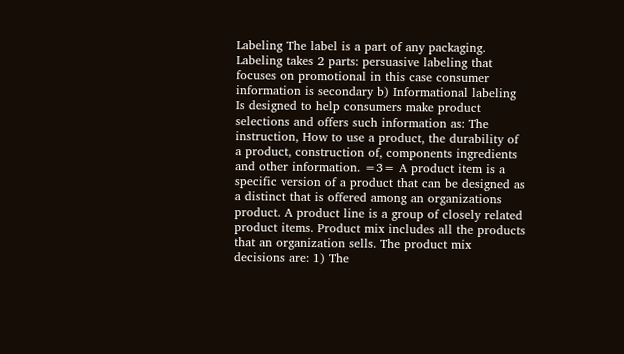Labeling The label is a part of any packaging. Labeling takes 2 parts: persuasive labeling that focuses on promotional in this case consumer information is secondary b) Informational labeling Is designed to help consumers make product selections and offers such information as: The instruction, How to use a product, the durability of a product, construction of, components ingredients and other information. =3= A product item is a specific version of a product that can be designed as a distinct that is offered among an organizations product. A product line is a group of closely related product items. Product mix includes all the products that an organization sells. The product mix decisions are: 1) The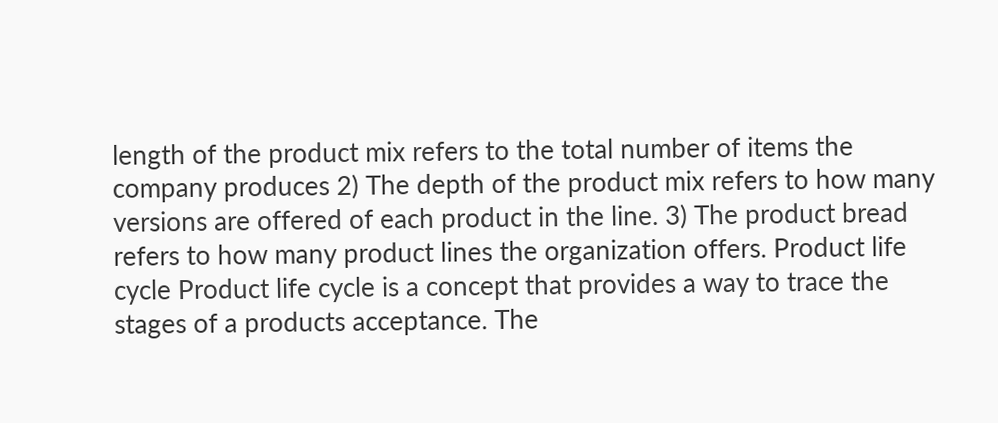length of the product mix refers to the total number of items the company produces 2) The depth of the product mix refers to how many versions are offered of each product in the line. 3) The product bread refers to how many product lines the organization offers. Product life cycle Product life cycle is a concept that provides a way to trace the stages of a products acceptance. The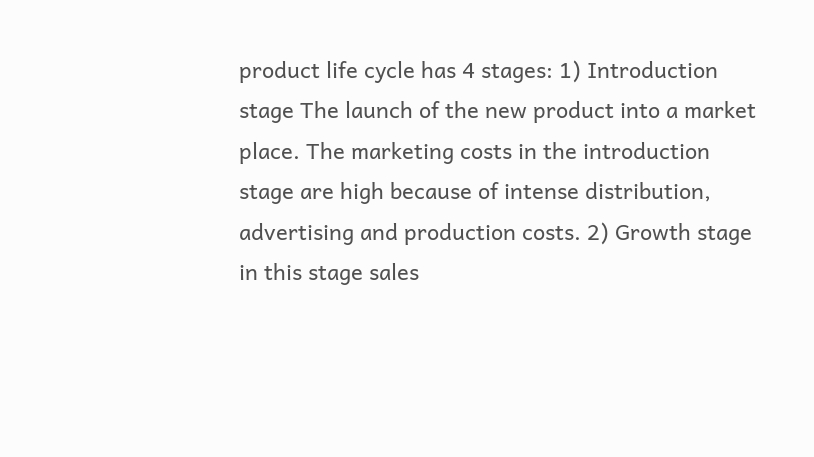product life cycle has 4 stages: 1) Introduction stage The launch of the new product into a market place. The marketing costs in the introduction stage are high because of intense distribution, advertising and production costs. 2) Growth stage in this stage sales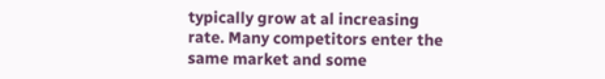typically grow at al increasing rate. Many competitors enter the same market and some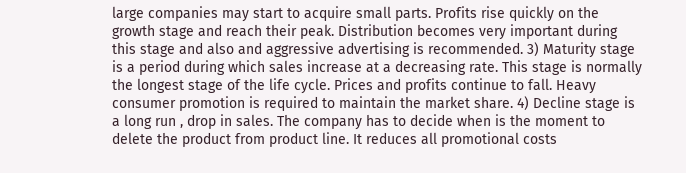large companies may start to acquire small parts. Profits rise quickly on the growth stage and reach their peak. Distribution becomes very important during this stage and also and aggressive advertising is recommended. 3) Maturity stage is a period during which sales increase at a decreasing rate. This stage is normally the longest stage of the life cycle. Prices and profits continue to fall. Heavy consumer promotion is required to maintain the market share. 4) Decline stage is a long run , drop in sales. The company has to decide when is the moment to delete the product from product line. It reduces all promotional costs